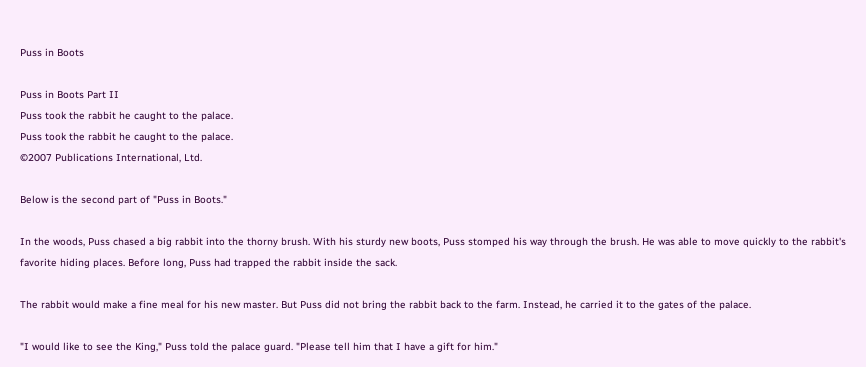Puss in Boots

Puss in Boots Part II
Puss took the rabbit he caught to the palace.
Puss took the rabbit he caught to the palace.
©2007 Publications International, Ltd.

Below is the second part of "Puss in Boots."

In the woods, Puss chased a big rabbit into the thorny brush. With his sturdy new boots, Puss stomped his way through the brush. He was able to move quickly to the rabbit's favorite hiding places. Before long, Puss had trapped the rabbit inside the sack.

The rabbit would make a fine meal for his new master. But Puss did not bring the rabbit back to the farm. Instead, he carried it to the gates of the palace.

"I would like to see the King," Puss told the palace guard. "Please tell him that I have a gift for him."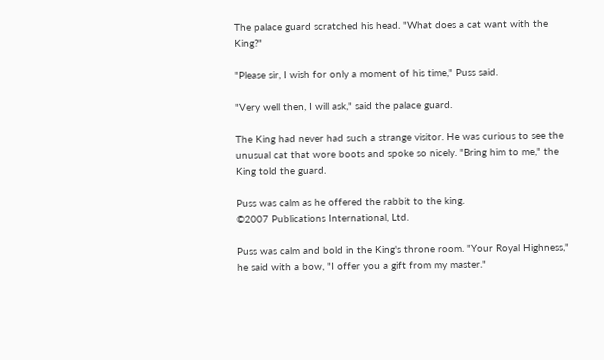The palace guard scratched his head. "What does a cat want with the King?"

"Please sir, I wish for only a moment of his time," Puss said.

"Very well then, I will ask," said the palace guard.

The King had never had such a strange visitor. He was curious to see the unusual cat that wore boots and spoke so nicely. "Bring him to me," the King told the guard.

Puss was calm as he offered the rabbit to the king.
©2007 Publications International, Ltd.

Puss was calm and bold in the King's throne room. "Your Royal Highness," he said with a bow, "I offer you a gift from my master."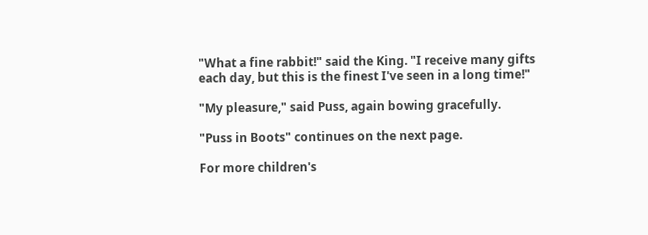"What a fine rabbit!" said the King. "I receive many gifts each day, but this is the finest I've seen in a long time!"

"My pleasure," said Puss, again bowing gracefully.

"Puss in Boots" continues on the next page.

For more children's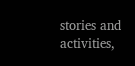stories and activities,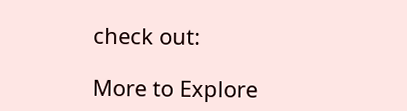check out:

More to Explore